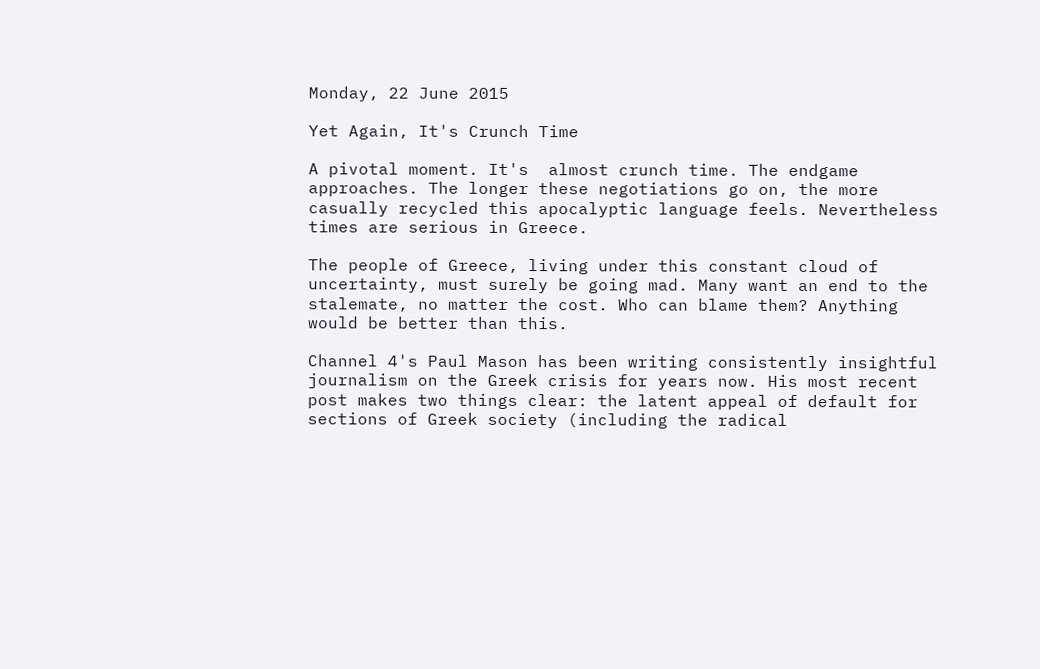Monday, 22 June 2015

Yet Again, It's Crunch Time

A pivotal moment. It's  almost crunch time. The endgame approaches. The longer these negotiations go on, the more casually recycled this apocalyptic language feels. Nevertheless times are serious in Greece.

The people of Greece, living under this constant cloud of uncertainty, must surely be going mad. Many want an end to the stalemate, no matter the cost. Who can blame them? Anything would be better than this.

Channel 4's Paul Mason has been writing consistently insightful journalism on the Greek crisis for years now. His most recent post makes two things clear: the latent appeal of default for sections of Greek society (including the radical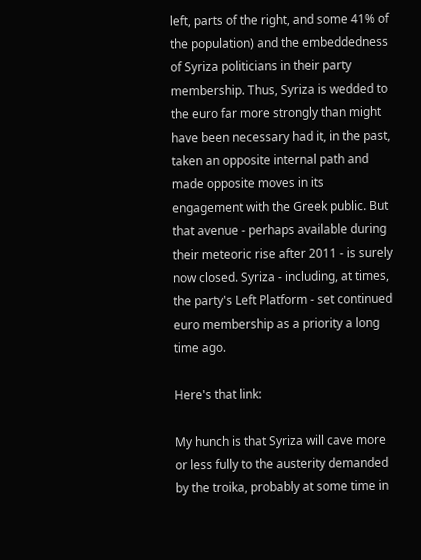left, parts of the right, and some 41% of the population) and the embeddedness of Syriza politicians in their party membership. Thus, Syriza is wedded to the euro far more strongly than might have been necessary had it, in the past, taken an opposite internal path and made opposite moves in its engagement with the Greek public. But that avenue - perhaps available during their meteoric rise after 2011 - is surely now closed. Syriza - including, at times, the party's Left Platform - set continued euro membership as a priority a long time ago.

Here's that link:

My hunch is that Syriza will cave more or less fully to the austerity demanded by the troika, probably at some time in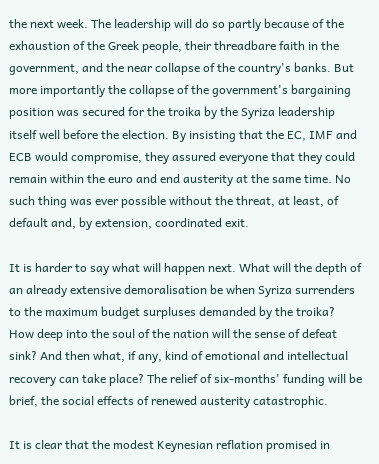the next week. The leadership will do so partly because of the exhaustion of the Greek people, their threadbare faith in the government, and the near collapse of the country's banks. But more importantly the collapse of the government's bargaining position was secured for the troika by the Syriza leadership itself well before the election. By insisting that the EC, IMF and ECB would compromise, they assured everyone that they could remain within the euro and end austerity at the same time. No such thing was ever possible without the threat, at least, of default and, by extension, coordinated exit.

It is harder to say what will happen next. What will the depth of an already extensive demoralisation be when Syriza surrenders to the maximum budget surpluses demanded by the troika? How deep into the soul of the nation will the sense of defeat sink? And then what, if any, kind of emotional and intellectual recovery can take place? The relief of six-months' funding will be brief, the social effects of renewed austerity catastrophic.

It is clear that the modest Keynesian reflation promised in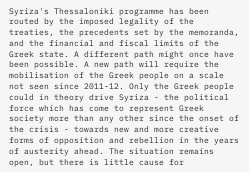Syriza's Thessaloniki programme has been routed by the imposed legality of the treaties, the precedents set by the memoranda, and the financial and fiscal limits of the Greek state. A different path might once have been possible. A new path will require the mobilisation of the Greek people on a scale not seen since 2011-12. Only the Greek people could in theory drive Syriza - the political force which has come to represent Greek society more than any other since the onset of the crisis - towards new and more creative forms of opposition and rebellion in the years of austerity ahead. The situation remains open, but there is little cause for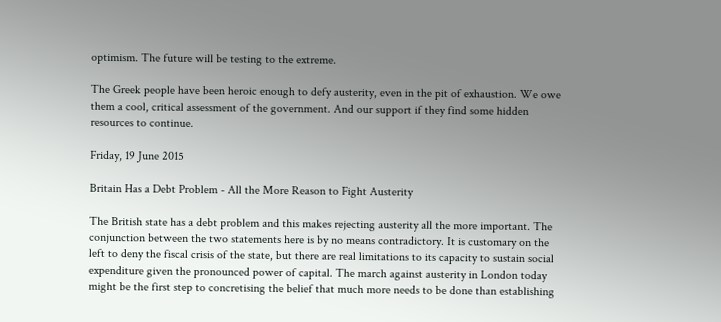optimism. The future will be testing to the extreme.

The Greek people have been heroic enough to defy austerity, even in the pit of exhaustion. We owe  them a cool, critical assessment of the government. And our support if they find some hidden resources to continue.

Friday, 19 June 2015

Britain Has a Debt Problem - All the More Reason to Fight Austerity

The British state has a debt problem and this makes rejecting austerity all the more important. The conjunction between the two statements here is by no means contradictory. It is customary on the left to deny the fiscal crisis of the state, but there are real limitations to its capacity to sustain social expenditure given the pronounced power of capital. The march against austerity in London today might be the first step to concretising the belief that much more needs to be done than establishing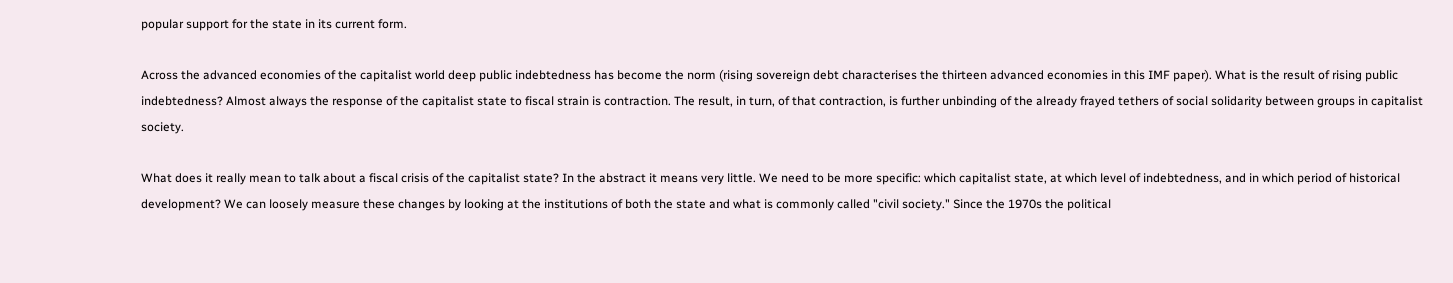popular support for the state in its current form.

Across the advanced economies of the capitalist world deep public indebtedness has become the norm (rising sovereign debt characterises the thirteen advanced economies in this IMF paper). What is the result of rising public indebtedness? Almost always the response of the capitalist state to fiscal strain is contraction. The result, in turn, of that contraction, is further unbinding of the already frayed tethers of social solidarity between groups in capitalist society.

What does it really mean to talk about a fiscal crisis of the capitalist state? In the abstract it means very little. We need to be more specific: which capitalist state, at which level of indebtedness, and in which period of historical development? We can loosely measure these changes by looking at the institutions of both the state and what is commonly called "civil society." Since the 1970s the political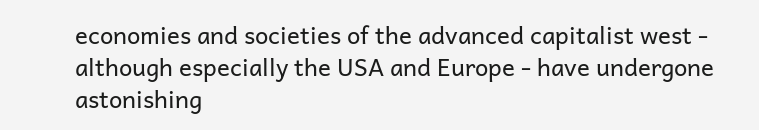economies and societies of the advanced capitalist west - although especially the USA and Europe - have undergone astonishing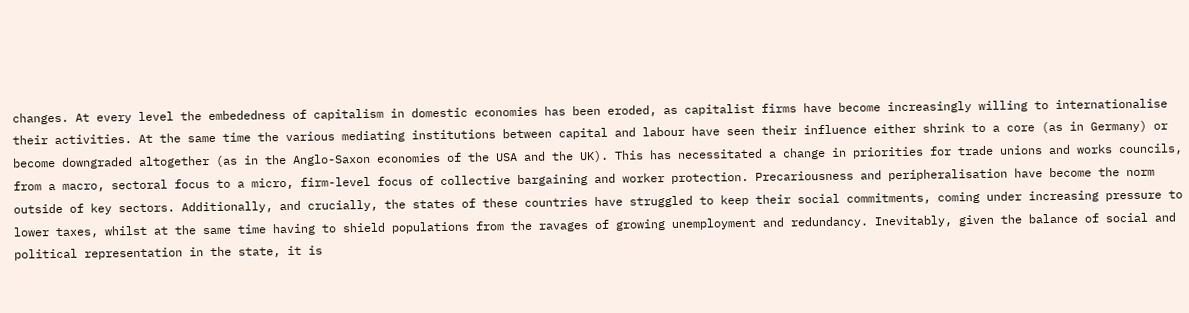changes. At every level the embededness of capitalism in domestic economies has been eroded, as capitalist firms have become increasingly willing to internationalise their activities. At the same time the various mediating institutions between capital and labour have seen their influence either shrink to a core (as in Germany) or become downgraded altogether (as in the Anglo-Saxon economies of the USA and the UK). This has necessitated a change in priorities for trade unions and works councils, from a macro, sectoral focus to a micro, firm-level focus of collective bargaining and worker protection. Precariousness and peripheralisation have become the norm outside of key sectors. Additionally, and crucially, the states of these countries have struggled to keep their social commitments, coming under increasing pressure to lower taxes, whilst at the same time having to shield populations from the ravages of growing unemployment and redundancy. Inevitably, given the balance of social and political representation in the state, it is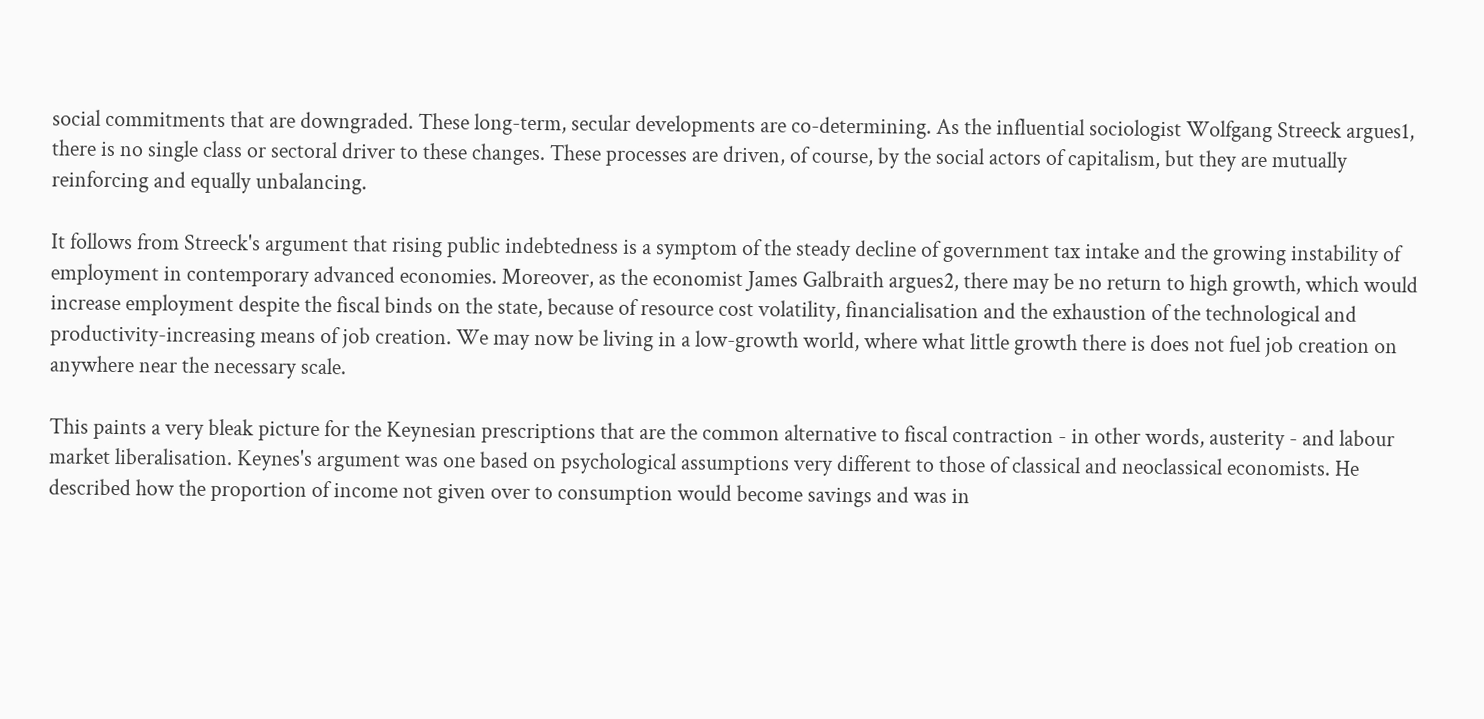social commitments that are downgraded. These long-term, secular developments are co-determining. As the influential sociologist Wolfgang Streeck argues1, there is no single class or sectoral driver to these changes. These processes are driven, of course, by the social actors of capitalism, but they are mutually reinforcing and equally unbalancing.

It follows from Streeck's argument that rising public indebtedness is a symptom of the steady decline of government tax intake and the growing instability of employment in contemporary advanced economies. Moreover, as the economist James Galbraith argues2, there may be no return to high growth, which would increase employment despite the fiscal binds on the state, because of resource cost volatility, financialisation and the exhaustion of the technological and productivity-increasing means of job creation. We may now be living in a low-growth world, where what little growth there is does not fuel job creation on anywhere near the necessary scale.

This paints a very bleak picture for the Keynesian prescriptions that are the common alternative to fiscal contraction - in other words, austerity - and labour market liberalisation. Keynes's argument was one based on psychological assumptions very different to those of classical and neoclassical economists. He described how the proportion of income not given over to consumption would become savings and was in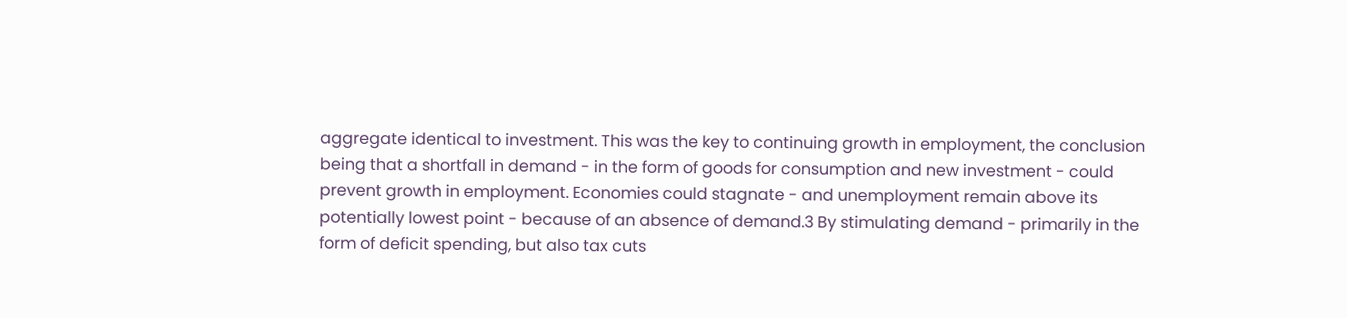aggregate identical to investment. This was the key to continuing growth in employment, the conclusion being that a shortfall in demand - in the form of goods for consumption and new investment - could prevent growth in employment. Economies could stagnate - and unemployment remain above its potentially lowest point - because of an absence of demand.3 By stimulating demand - primarily in the form of deficit spending, but also tax cuts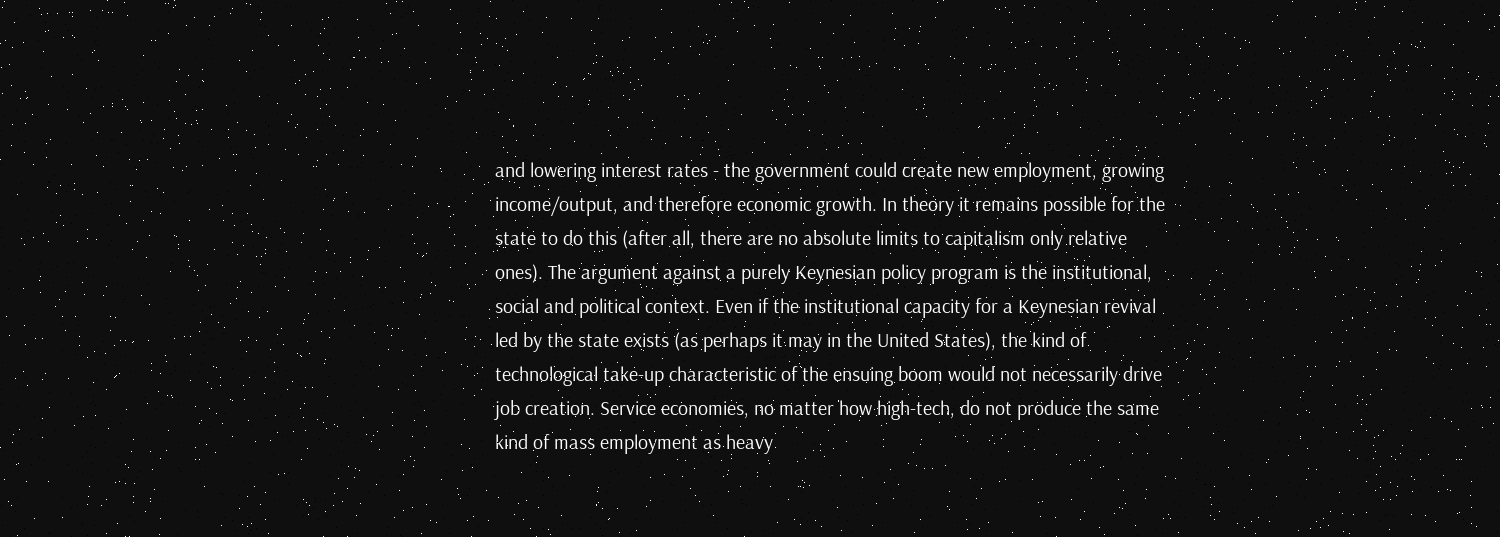and lowering interest rates - the government could create new employment, growing income/output, and therefore economic growth. In theory it remains possible for the state to do this (after all, there are no absolute limits to capitalism only relative ones). The argument against a purely Keynesian policy program is the institutional, social and political context. Even if the institutional capacity for a Keynesian revival led by the state exists (as perhaps it may in the United States), the kind of technological take-up characteristic of the ensuing boom would not necessarily drive job creation. Service economies, no matter how high-tech, do not produce the same kind of mass employment as heavy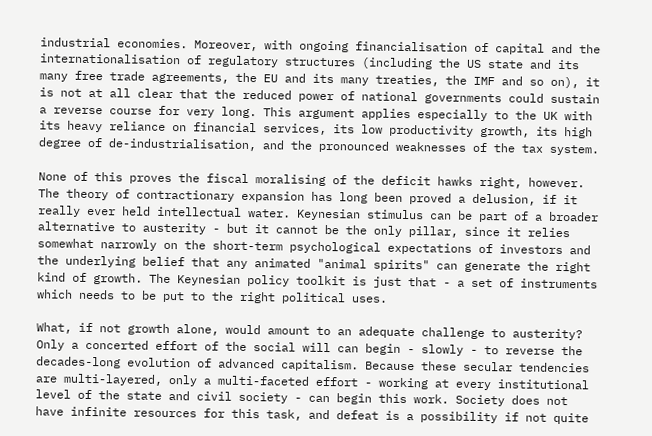industrial economies. Moreover, with ongoing financialisation of capital and the internationalisation of regulatory structures (including the US state and its many free trade agreements, the EU and its many treaties, the IMF and so on), it is not at all clear that the reduced power of national governments could sustain a reverse course for very long. This argument applies especially to the UK with its heavy reliance on financial services, its low productivity growth, its high degree of de-industrialisation, and the pronounced weaknesses of the tax system.

None of this proves the fiscal moralising of the deficit hawks right, however. The theory of contractionary expansion has long been proved a delusion, if it really ever held intellectual water. Keynesian stimulus can be part of a broader alternative to austerity - but it cannot be the only pillar, since it relies somewhat narrowly on the short-term psychological expectations of investors and the underlying belief that any animated "animal spirits" can generate the right kind of growth. The Keynesian policy toolkit is just that - a set of instruments which needs to be put to the right political uses.

What, if not growth alone, would amount to an adequate challenge to austerity? Only a concerted effort of the social will can begin - slowly - to reverse the decades-long evolution of advanced capitalism. Because these secular tendencies are multi-layered, only a multi-faceted effort - working at every institutional level of the state and civil society - can begin this work. Society does not have infinite resources for this task, and defeat is a possibility if not quite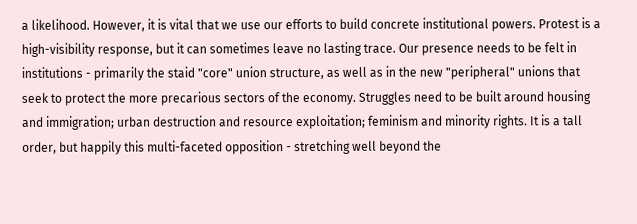a likelihood. However, it is vital that we use our efforts to build concrete institutional powers. Protest is a high-visibility response, but it can sometimes leave no lasting trace. Our presence needs to be felt in institutions - primarily the staid "core" union structure, as well as in the new "peripheral" unions that seek to protect the more precarious sectors of the economy. Struggles need to be built around housing and immigration; urban destruction and resource exploitation; feminism and minority rights. It is a tall order, but happily this multi-faceted opposition - stretching well beyond the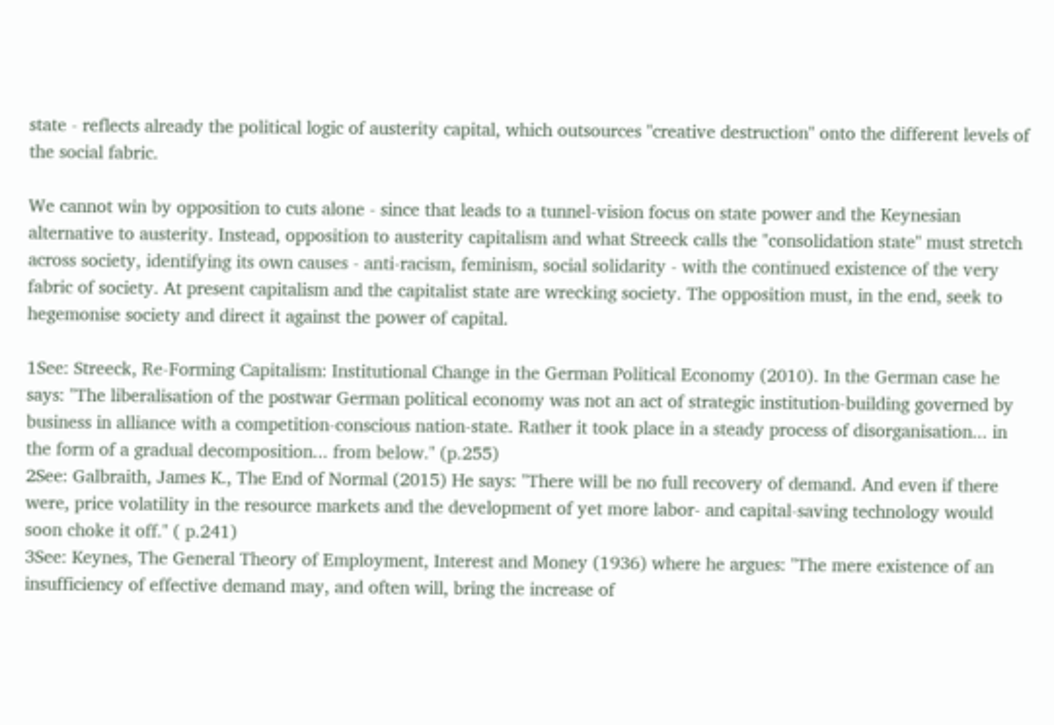state - reflects already the political logic of austerity capital, which outsources "creative destruction" onto the different levels of the social fabric.

We cannot win by opposition to cuts alone - since that leads to a tunnel-vision focus on state power and the Keynesian alternative to austerity. Instead, opposition to austerity capitalism and what Streeck calls the "consolidation state" must stretch across society, identifying its own causes - anti-racism, feminism, social solidarity - with the continued existence of the very fabric of society. At present capitalism and the capitalist state are wrecking society. The opposition must, in the end, seek to hegemonise society and direct it against the power of capital.

1See: Streeck, Re-Forming Capitalism: Institutional Change in the German Political Economy (2010). In the German case he says: "The liberalisation of the postwar German political economy was not an act of strategic institution-building governed by business in alliance with a competition-conscious nation-state. Rather it took place in a steady process of disorganisation... in the form of a gradual decomposition... from below." (p.255)
2See: Galbraith, James K., The End of Normal (2015) He says: "There will be no full recovery of demand. And even if there were, price volatility in the resource markets and the development of yet more labor- and capital-saving technology would soon choke it off." ( p.241)
3See: Keynes, The General Theory of Employment, Interest and Money (1936) where he argues: "The mere existence of an insufficiency of effective demand may, and often will, bring the increase of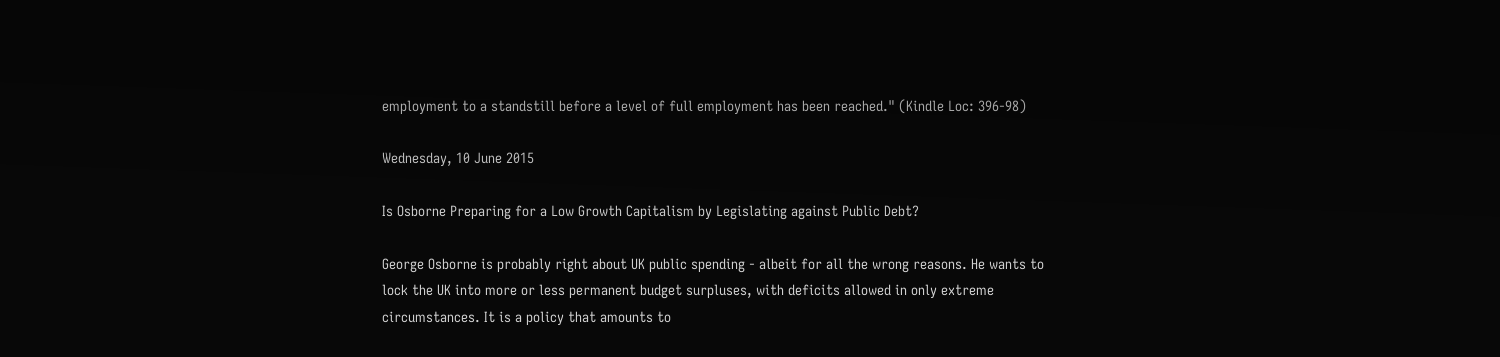employment to a standstill before a level of full employment has been reached." (Kindle Loc: 396-98)

Wednesday, 10 June 2015

Is Osborne Preparing for a Low Growth Capitalism by Legislating against Public Debt?

George Osborne is probably right about UK public spending - albeit for all the wrong reasons. He wants to lock the UK into more or less permanent budget surpluses, with deficits allowed in only extreme circumstances. It is a policy that amounts to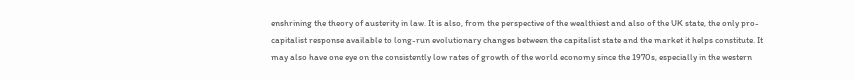enshrining the theory of austerity in law. It is also, from the perspective of the wealthiest and also of the UK state, the only pro-capitalist response available to long-run evolutionary changes between the capitalist state and the market it helps constitute. It may also have one eye on the consistently low rates of growth of the world economy since the 1970s, especially in the western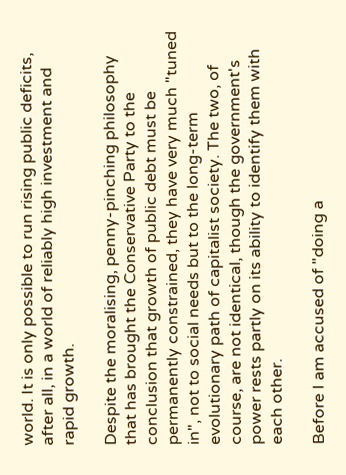world. It is only possible to run rising public deficits, after all, in a world of reliably high investment and rapid growth.

Despite the moralising, penny-pinching philosophy that has brought the Conservative Party to the conclusion that growth of public debt must be permanently constrained, they have very much "tuned in", not to social needs but to the long-term evolutionary path of capitalist society. The two, of course, are not identical, though the government's power rests partly on its ability to identify them with each other.

Before I am accused of "doing a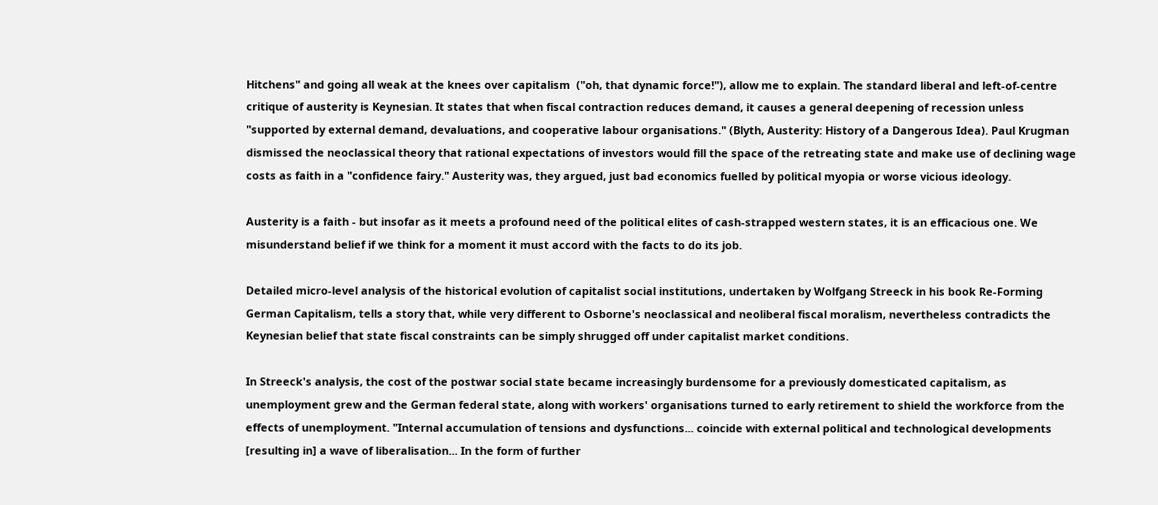Hitchens" and going all weak at the knees over capitalism  ("oh, that dynamic force!"), allow me to explain. The standard liberal and left-of-centre critique of austerity is Keynesian. It states that when fiscal contraction reduces demand, it causes a general deepening of recession unless "supported by external demand, devaluations, and cooperative labour organisations." (Blyth, Austerity: History of a Dangerous Idea). Paul Krugman dismissed the neoclassical theory that rational expectations of investors would fill the space of the retreating state and make use of declining wage costs as faith in a "confidence fairy." Austerity was, they argued, just bad economics fuelled by political myopia or worse vicious ideology.

Austerity is a faith - but insofar as it meets a profound need of the political elites of cash-strapped western states, it is an efficacious one. We misunderstand belief if we think for a moment it must accord with the facts to do its job.

Detailed micro-level analysis of the historical evolution of capitalist social institutions, undertaken by Wolfgang Streeck in his book Re-Forming German Capitalism, tells a story that, while very different to Osborne's neoclassical and neoliberal fiscal moralism, nevertheless contradicts the Keynesian belief that state fiscal constraints can be simply shrugged off under capitalist market conditions.

In Streeck's analysis, the cost of the postwar social state became increasingly burdensome for a previously domesticated capitalism, as unemployment grew and the German federal state, along with workers' organisations turned to early retirement to shield the workforce from the effects of unemployment. "Internal accumulation of tensions and dysfunctions... coincide with external political and technological developments [resulting in] a wave of liberalisation... In the form of further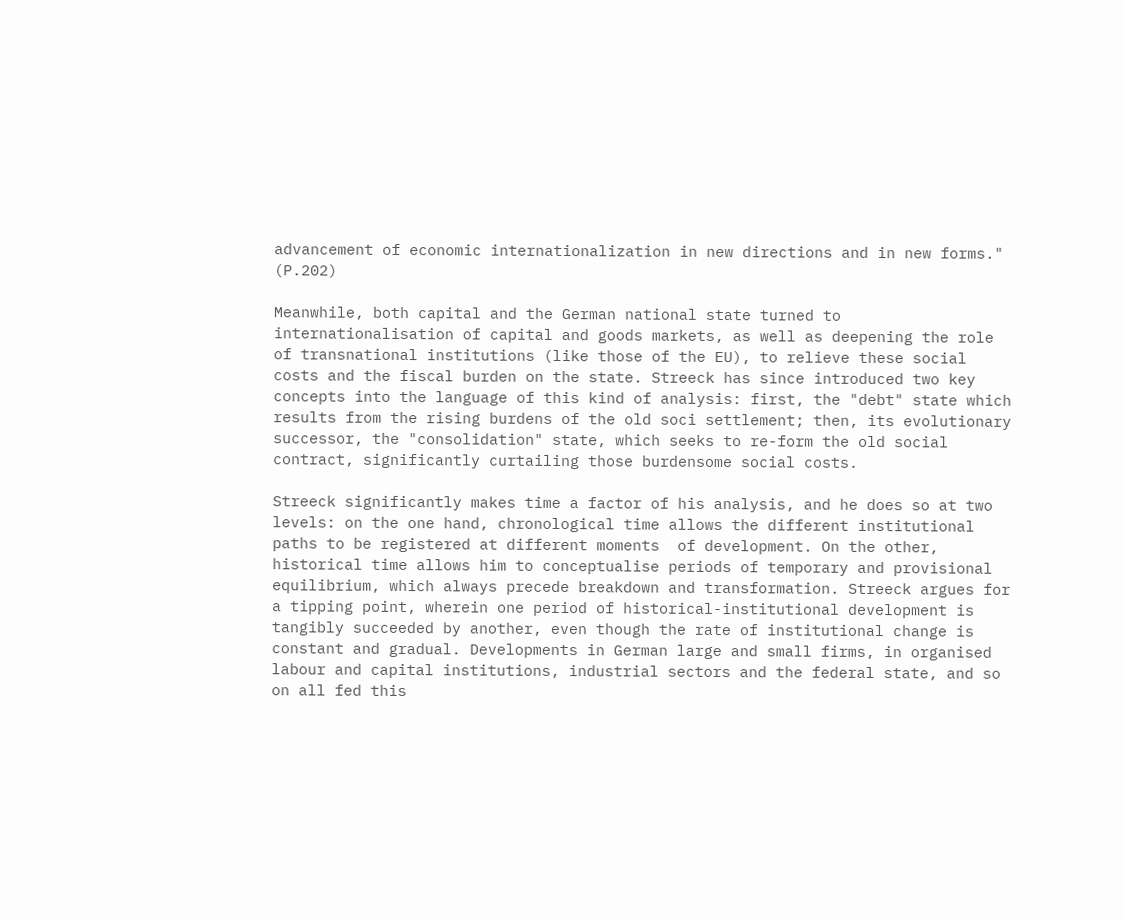advancement of economic internationalization in new directions and in new forms." (P.202)

Meanwhile, both capital and the German national state turned to internationalisation of capital and goods markets, as well as deepening the role of transnational institutions (like those of the EU), to relieve these social costs and the fiscal burden on the state. Streeck has since introduced two key concepts into the language of this kind of analysis: first, the "debt" state which results from the rising burdens of the old soci settlement; then, its evolutionary successor, the "consolidation" state, which seeks to re-form the old social contract, significantly curtailing those burdensome social costs.

Streeck significantly makes time a factor of his analysis, and he does so at two levels: on the one hand, chronological time allows the different institutional paths to be registered at different moments  of development. On the other, historical time allows him to conceptualise periods of temporary and provisional equilibrium, which always precede breakdown and transformation. Streeck argues for a tipping point, wherein one period of historical-institutional development is tangibly succeeded by another, even though the rate of institutional change is constant and gradual. Developments in German large and small firms, in organised labour and capital institutions, industrial sectors and the federal state, and so on all fed this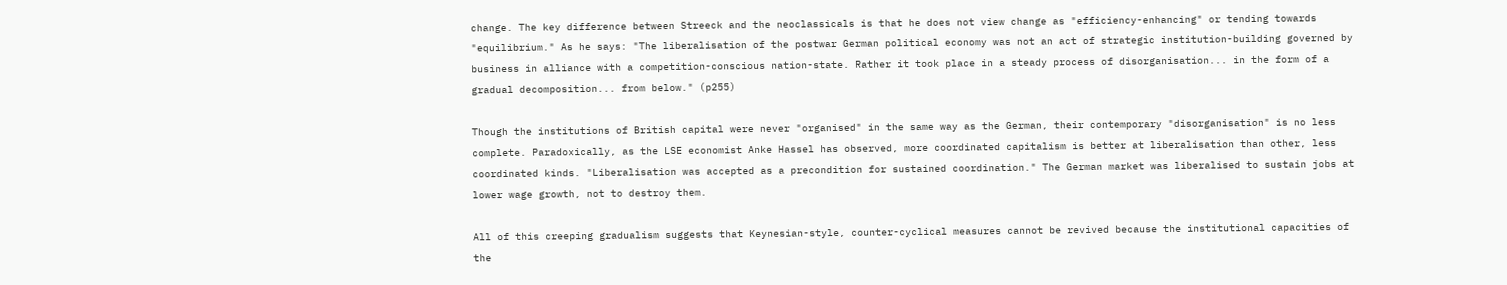change. The key difference between Streeck and the neoclassicals is that he does not view change as "efficiency-enhancing" or tending towards "equilibrium." As he says: "The liberalisation of the postwar German political economy was not an act of strategic institution-building governed by business in alliance with a competition-conscious nation-state. Rather it took place in a steady process of disorganisation... in the form of a gradual decomposition... from below." (p255)

Though the institutions of British capital were never "organised" in the same way as the German, their contemporary "disorganisation" is no less complete. Paradoxically, as the LSE economist Anke Hassel has observed, more coordinated capitalism is better at liberalisation than other, less coordinated kinds. "Liberalisation was accepted as a precondition for sustained coordination." The German market was liberalised to sustain jobs at lower wage growth, not to destroy them.

All of this creeping gradualism suggests that Keynesian-style, counter-cyclical measures cannot be revived because the institutional capacities of the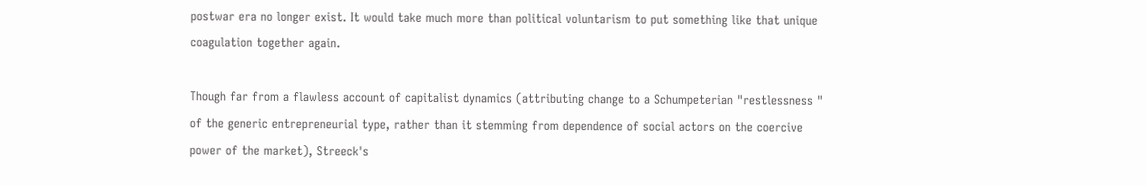postwar era no longer exist. It would take much more than political voluntarism to put something like that unique coagulation together again.

Though far from a flawless account of capitalist dynamics (attributing change to a Schumpeterian "restlessness " of the generic entrepreneurial type, rather than it stemming from dependence of social actors on the coercive power of the market), Streeck's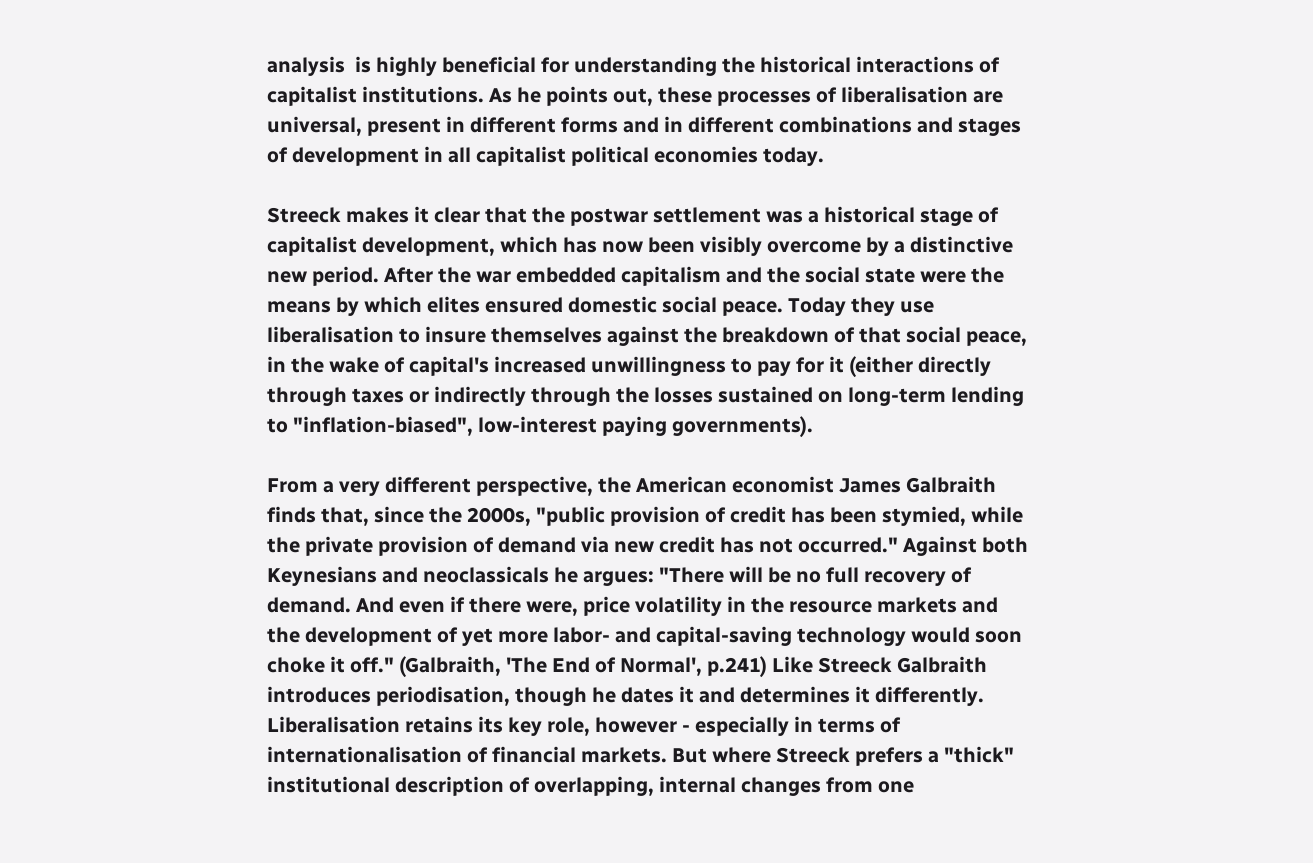analysis  is highly beneficial for understanding the historical interactions of capitalist institutions. As he points out, these processes of liberalisation are universal, present in different forms and in different combinations and stages of development in all capitalist political economies today.

Streeck makes it clear that the postwar settlement was a historical stage of capitalist development, which has now been visibly overcome by a distinctive new period. After the war embedded capitalism and the social state were the means by which elites ensured domestic social peace. Today they use liberalisation to insure themselves against the breakdown of that social peace, in the wake of capital's increased unwillingness to pay for it (either directly through taxes or indirectly through the losses sustained on long-term lending to "inflation-biased", low-interest paying governments).

From a very different perspective, the American economist James Galbraith finds that, since the 2000s, "public provision of credit has been stymied, while the private provision of demand via new credit has not occurred." Against both Keynesians and neoclassicals he argues: "There will be no full recovery of demand. And even if there were, price volatility in the resource markets and the development of yet more labor- and capital-saving technology would soon choke it off." (Galbraith, 'The End of Normal', p.241) Like Streeck Galbraith introduces periodisation, though he dates it and determines it differently. Liberalisation retains its key role, however - especially in terms of internationalisation of financial markets. But where Streeck prefers a "thick" institutional description of overlapping, internal changes from one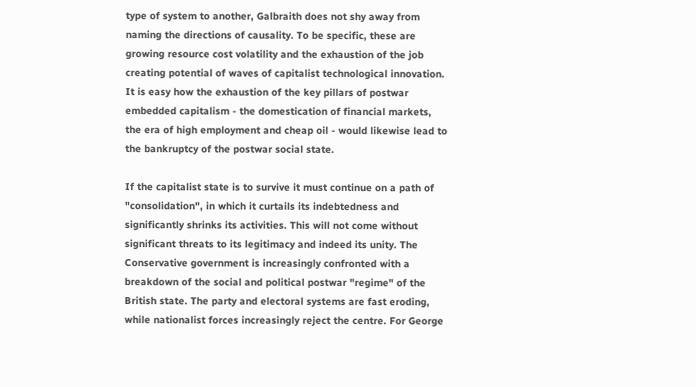type of system to another, Galbraith does not shy away from naming the directions of causality. To be specific, these are growing resource cost volatility and the exhaustion of the job creating potential of waves of capitalist technological innovation. It is easy how the exhaustion of the key pillars of postwar embedded capitalism - the domestication of financial markets, the era of high employment and cheap oil - would likewise lead to the bankruptcy of the postwar social state.

If the capitalist state is to survive it must continue on a path of "consolidation", in which it curtails its indebtedness and significantly shrinks its activities. This will not come without significant threats to its legitimacy and indeed its unity. The Conservative government is increasingly confronted with a breakdown of the social and political postwar "regime" of the British state. The party and electoral systems are fast eroding, while nationalist forces increasingly reject the centre. For George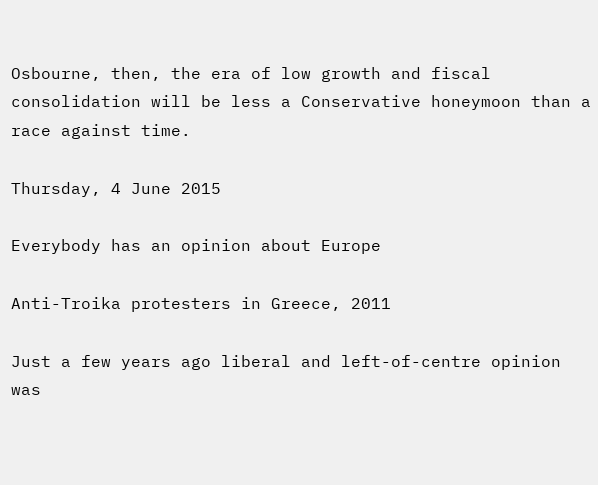Osbourne, then, the era of low growth and fiscal consolidation will be less a Conservative honeymoon than a race against time.

Thursday, 4 June 2015

Everybody has an opinion about Europe

Anti-Troika protesters in Greece, 2011

Just a few years ago liberal and left-of-centre opinion was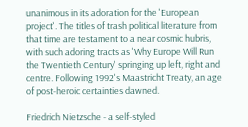unanimous in its adoration for the 'European project'. The titles of trash political literature from that time are testament to a near cosmic hubris, with such adoring tracts as 'Why Europe Will Run the Twentieth Century' springing up left, right and centre. Following 1992's Maastricht Treaty, an age of post-heroic certainties dawned.

Friedrich Nietzsche - a self-styled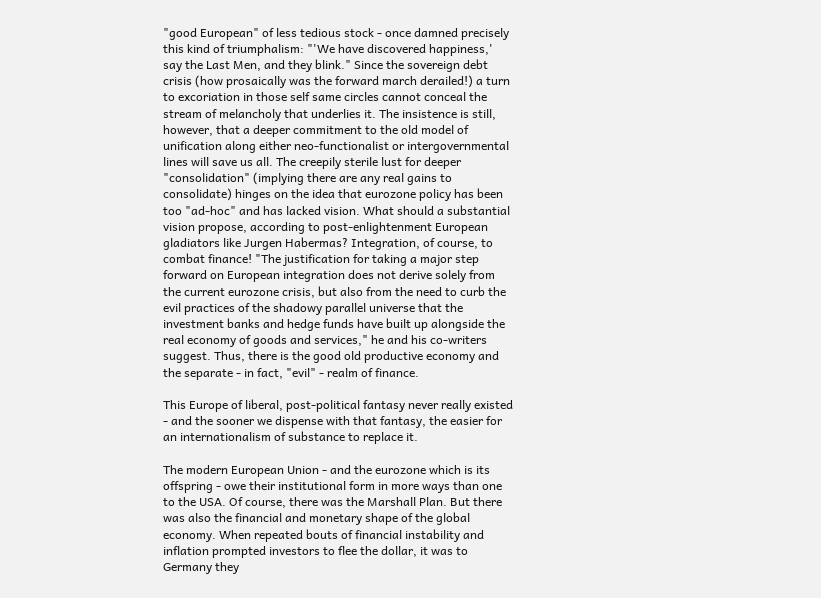"good European" of less tedious stock - once damned precisely this kind of triumphalism: "'We have discovered happiness,' say the Last Men, and they blink." Since the sovereign debt crisis (how prosaically was the forward march derailed!) a turn to excoriation in those self same circles cannot conceal the stream of melancholy that underlies it. The insistence is still, however, that a deeper commitment to the old model of unification along either neo-functionalist or intergovernmental lines will save us all. The creepily sterile lust for deeper "consolidation" (implying there are any real gains to consolidate) hinges on the idea that eurozone policy has been too "ad-hoc" and has lacked vision. What should a substantial vision propose, according to post-enlightenment European gladiators like Jurgen Habermas? Integration, of course, to combat finance! "The justification for taking a major step forward on European integration does not derive solely from the current eurozone crisis, but also from the need to curb the evil practices of the shadowy parallel universe that the investment banks and hedge funds have built up alongside the real economy of goods and services," he and his co-writers suggest. Thus, there is the good old productive economy and the separate - in fact, "evil" - realm of finance.

This Europe of liberal, post-political fantasy never really existed - and the sooner we dispense with that fantasy, the easier for an internationalism of substance to replace it.

The modern European Union - and the eurozone which is its offspring - owe their institutional form in more ways than one to the USA. Of course, there was the Marshall Plan. But there was also the financial and monetary shape of the global economy. When repeated bouts of financial instability and inflation prompted investors to flee the dollar, it was to Germany they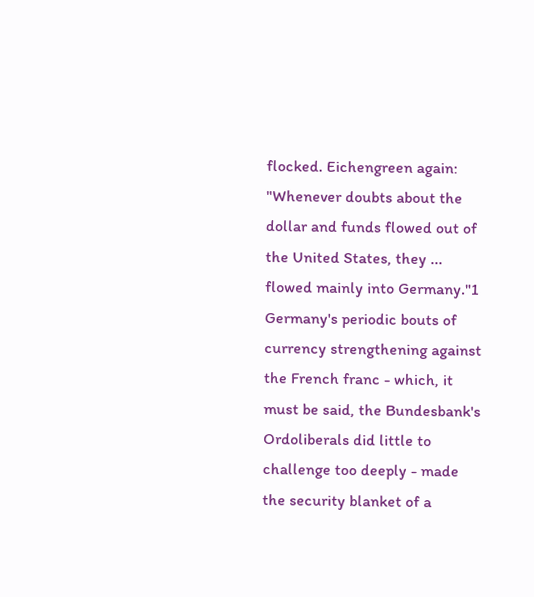flocked. Eichengreen again: "Whenever doubts about the dollar and funds flowed out of the United States, they ... flowed mainly into Germany."1 Germany's periodic bouts of currency strengthening against the French franc - which, it must be said, the Bundesbank's Ordoliberals did little to challenge too deeply - made the security blanket of a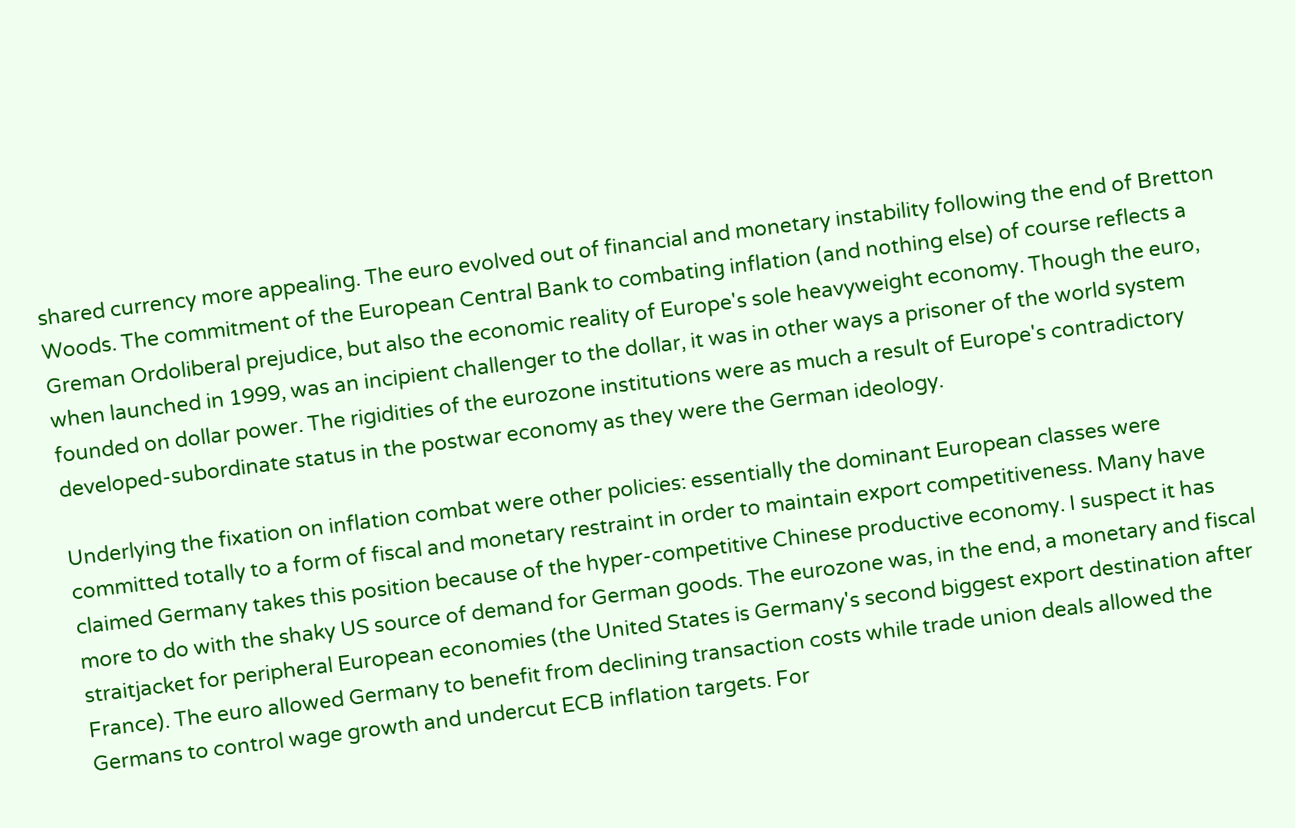shared currency more appealing. The euro evolved out of financial and monetary instability following the end of Bretton Woods. The commitment of the European Central Bank to combating inflation (and nothing else) of course reflects a Greman Ordoliberal prejudice, but also the economic reality of Europe's sole heavyweight economy. Though the euro, when launched in 1999, was an incipient challenger to the dollar, it was in other ways a prisoner of the world system founded on dollar power. The rigidities of the eurozone institutions were as much a result of Europe's contradictory developed-subordinate status in the postwar economy as they were the German ideology.

Underlying the fixation on inflation combat were other policies: essentially the dominant European classes were committed totally to a form of fiscal and monetary restraint in order to maintain export competitiveness. Many have claimed Germany takes this position because of the hyper-competitive Chinese productive economy. I suspect it has more to do with the shaky US source of demand for German goods. The eurozone was, in the end, a monetary and fiscal straitjacket for peripheral European economies (the United States is Germany's second biggest export destination after France). The euro allowed Germany to benefit from declining transaction costs while trade union deals allowed the Germans to control wage growth and undercut ECB inflation targets. For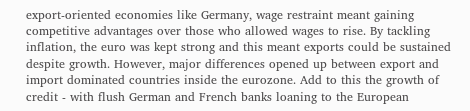export-oriented economies like Germany, wage restraint meant gaining competitive advantages over those who allowed wages to rise. By tackling inflation, the euro was kept strong and this meant exports could be sustained despite growth. However, major differences opened up between export and import dominated countries inside the eurozone. Add to this the growth of credit - with flush German and French banks loaning to the European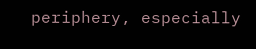periphery, especially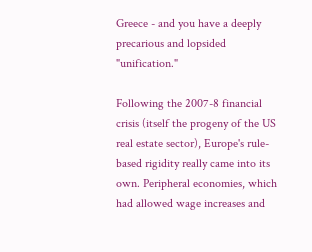Greece - and you have a deeply precarious and lopsided "unification."

Following the 2007-8 financial crisis (itself the progeny of the US real estate sector), Europe's rule-based rigidity really came into its own. Peripheral economies, which had allowed wage increases and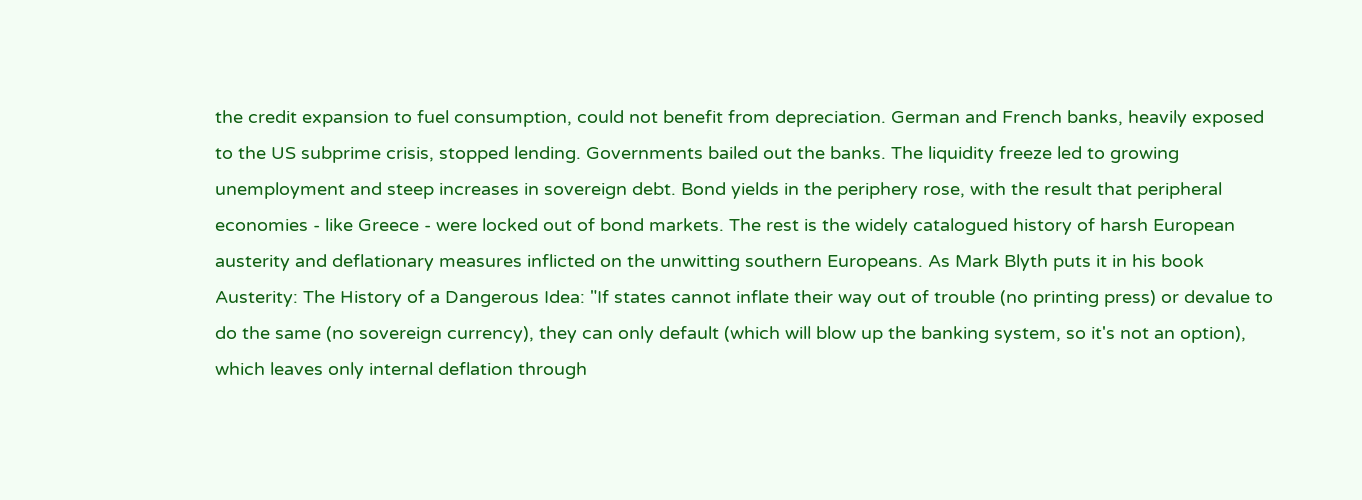the credit expansion to fuel consumption, could not benefit from depreciation. German and French banks, heavily exposed to the US subprime crisis, stopped lending. Governments bailed out the banks. The liquidity freeze led to growing unemployment and steep increases in sovereign debt. Bond yields in the periphery rose, with the result that peripheral economies - like Greece - were locked out of bond markets. The rest is the widely catalogued history of harsh European austerity and deflationary measures inflicted on the unwitting southern Europeans. As Mark Blyth puts it in his book Austerity: The History of a Dangerous Idea: "If states cannot inflate their way out of trouble (no printing press) or devalue to do the same (no sovereign currency), they can only default (which will blow up the banking system, so it's not an option), which leaves only internal deflation through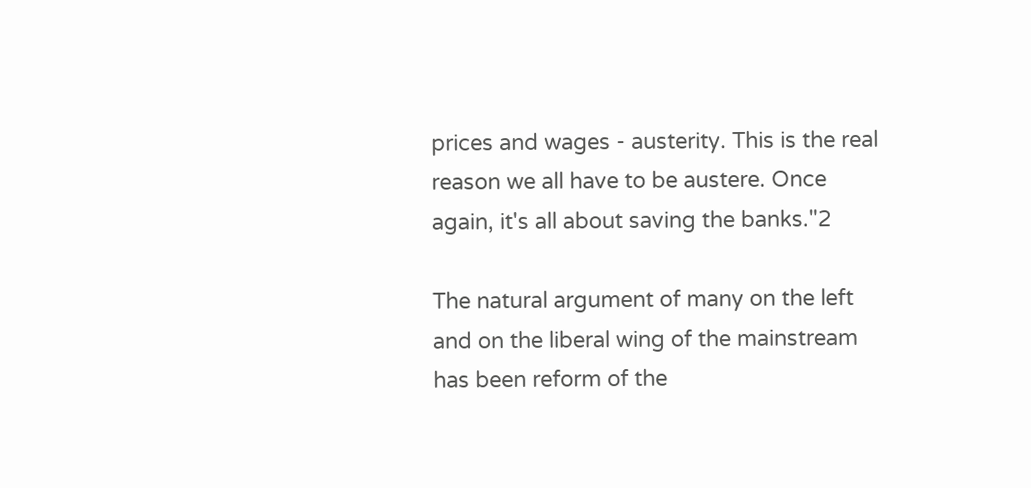prices and wages - austerity. This is the real reason we all have to be austere. Once again, it's all about saving the banks."2

The natural argument of many on the left and on the liberal wing of the mainstream has been reform of the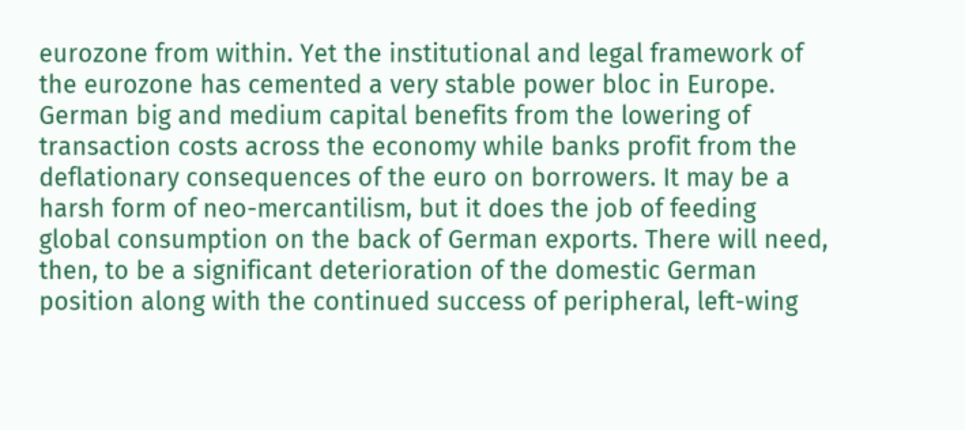eurozone from within. Yet the institutional and legal framework of the eurozone has cemented a very stable power bloc in Europe. German big and medium capital benefits from the lowering of transaction costs across the economy while banks profit from the deflationary consequences of the euro on borrowers. It may be a harsh form of neo-mercantilism, but it does the job of feeding global consumption on the back of German exports. There will need, then, to be a significant deterioration of the domestic German position along with the continued success of peripheral, left-wing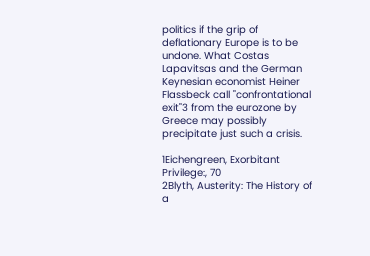politics if the grip of deflationary Europe is to be undone. What Costas Lapavitsas and the German Keynesian economist Heiner Flassbeck call "confrontational exit"3 from the eurozone by Greece may possibly precipitate just such a crisis.

1Eichengreen, Exorbitant Privilege:, 70
2Blyth, Austerity: The History of a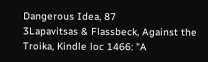Dangerous Idea, 87
3Lapavitsas & Flassbeck, Against the Troika, Kindle loc 1466: "A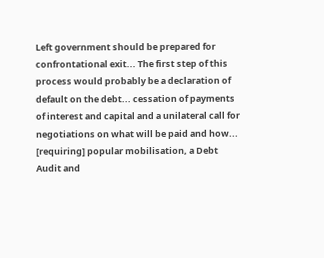Left government should be prepared for confrontational exit... The first step of this process would probably be a declaration of default on the debt... cessation of payments of interest and capital and a unilateral call for negotiations on what will be paid and how... [requiring] popular mobilisation, a Debt Audit and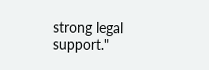strong legal support."